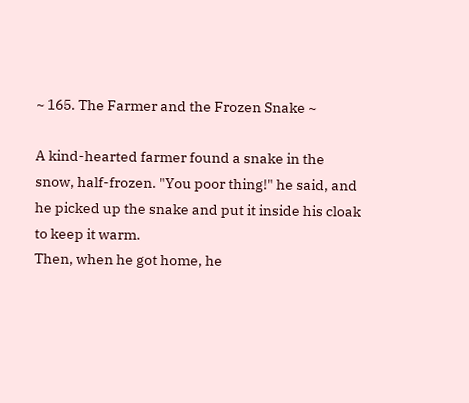~ 165. The Farmer and the Frozen Snake ~

A kind-hearted farmer found a snake in the snow, half-frozen. "You poor thing!" he said, and he picked up the snake and put it inside his cloak to keep it warm.
Then, when he got home, he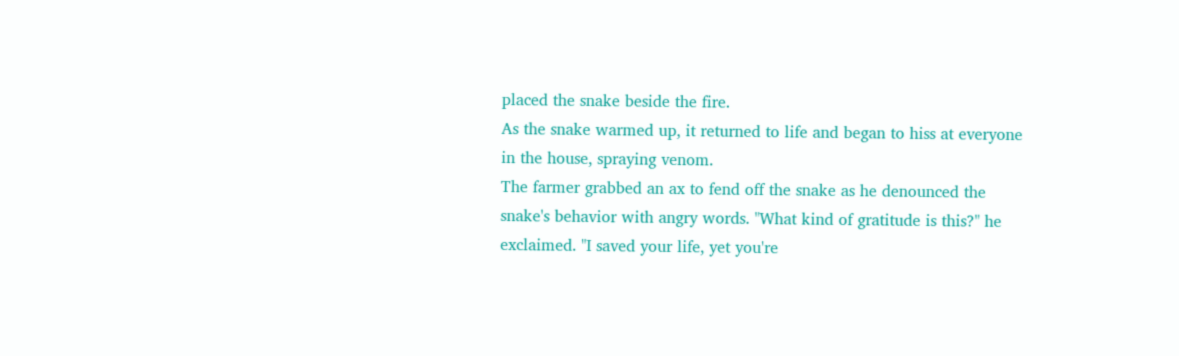placed the snake beside the fire.
As the snake warmed up, it returned to life and began to hiss at everyone in the house, spraying venom.
The farmer grabbed an ax to fend off the snake as he denounced the snake's behavior with angry words. "What kind of gratitude is this?" he exclaimed. "I saved your life, yet you're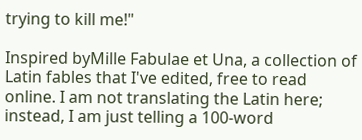trying to kill me!"

Inspired byMille Fabulae et Una, a collection of Latin fables that I've edited, free to read online. I am not translating the Latin here; instead, I am just telling a 100-word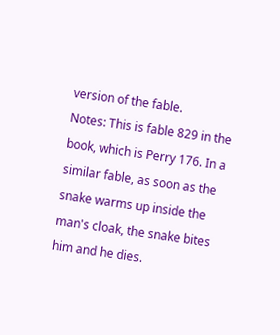version of the fable.
Notes: This is fable 829 in the book, which is Perry 176. In a similar fable, as soon as the snake warms up inside the man's cloak, the snake bites him and he dies.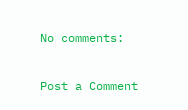No comments:

Post a Comment